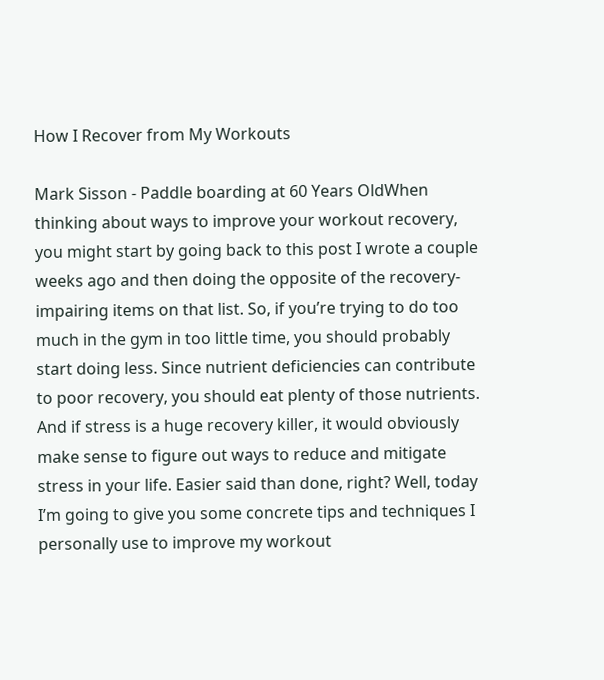How I Recover from My Workouts

Mark Sisson - Paddle boarding at 60 Years OldWhen thinking about ways to improve your workout recovery, you might start by going back to this post I wrote a couple weeks ago and then doing the opposite of the recovery-impairing items on that list. So, if you’re trying to do too much in the gym in too little time, you should probably start doing less. Since nutrient deficiencies can contribute to poor recovery, you should eat plenty of those nutrients. And if stress is a huge recovery killer, it would obviously make sense to figure out ways to reduce and mitigate stress in your life. Easier said than done, right? Well, today I’m going to give you some concrete tips and techniques I personally use to improve my workout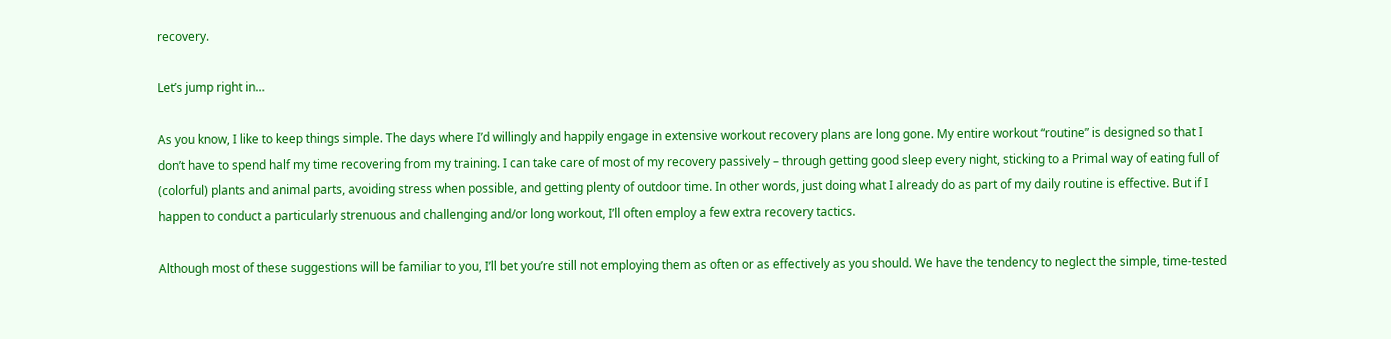recovery.

Let’s jump right in…

As you know, I like to keep things simple. The days where I’d willingly and happily engage in extensive workout recovery plans are long gone. My entire workout “routine” is designed so that I don’t have to spend half my time recovering from my training. I can take care of most of my recovery passively – through getting good sleep every night, sticking to a Primal way of eating full of (colorful) plants and animal parts, avoiding stress when possible, and getting plenty of outdoor time. In other words, just doing what I already do as part of my daily routine is effective. But if I happen to conduct a particularly strenuous and challenging and/or long workout, I’ll often employ a few extra recovery tactics.

Although most of these suggestions will be familiar to you, I’ll bet you’re still not employing them as often or as effectively as you should. We have the tendency to neglect the simple, time-tested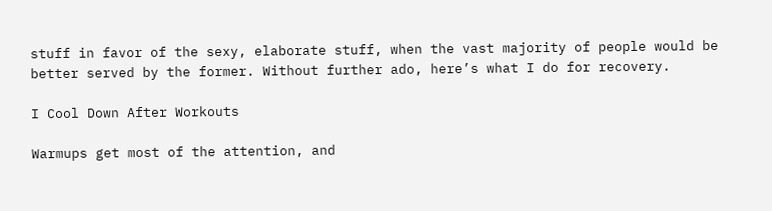stuff in favor of the sexy, elaborate stuff, when the vast majority of people would be better served by the former. Without further ado, here’s what I do for recovery.

I Cool Down After Workouts

Warmups get most of the attention, and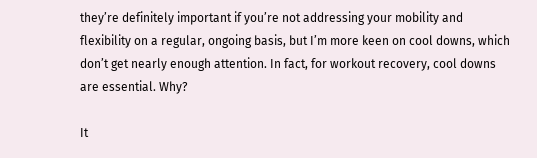they’re definitely important if you’re not addressing your mobility and flexibility on a regular, ongoing basis, but I’m more keen on cool downs, which don’t get nearly enough attention. In fact, for workout recovery, cool downs are essential. Why?

It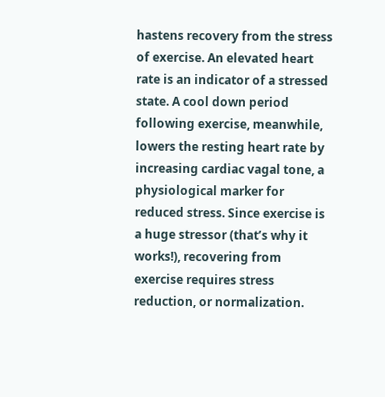hastens recovery from the stress of exercise. An elevated heart rate is an indicator of a stressed state. A cool down period following exercise, meanwhile, lowers the resting heart rate by increasing cardiac vagal tone, a physiological marker for reduced stress. Since exercise is a huge stressor (that’s why it works!), recovering from exercise requires stress reduction, or normalization.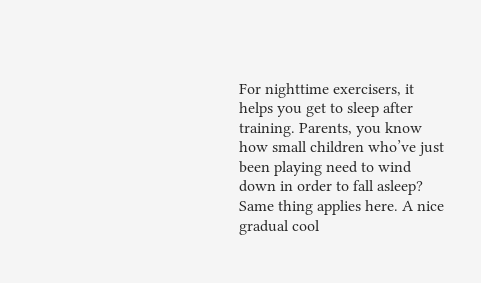For nighttime exercisers, it helps you get to sleep after training. Parents, you know how small children who’ve just been playing need to wind down in order to fall asleep? Same thing applies here. A nice gradual cool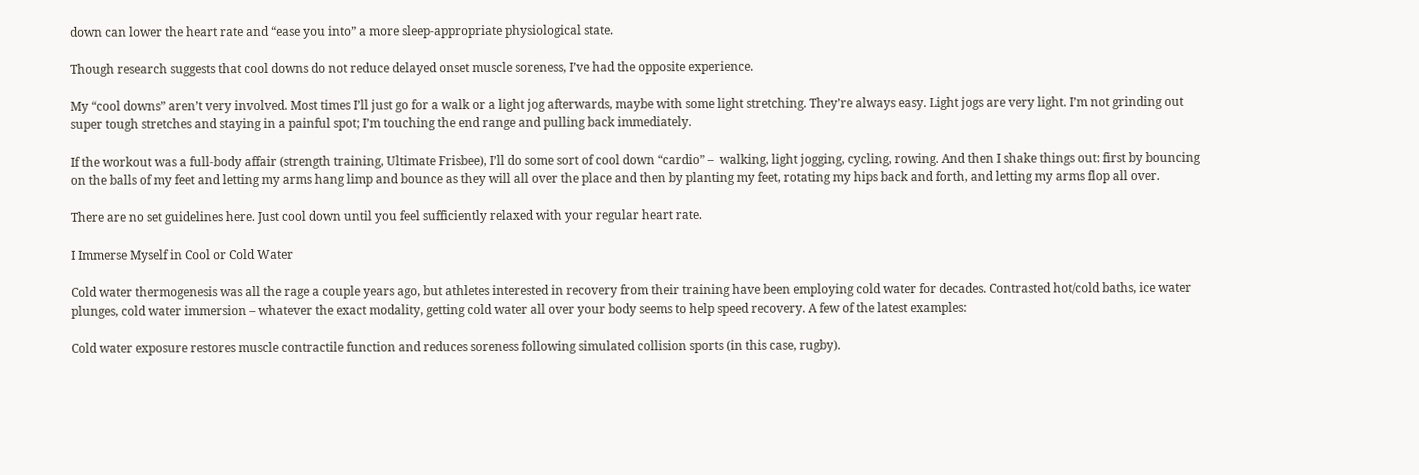down can lower the heart rate and “ease you into” a more sleep-appropriate physiological state.

Though research suggests that cool downs do not reduce delayed onset muscle soreness, I’ve had the opposite experience.

My “cool downs” aren’t very involved. Most times I’ll just go for a walk or a light jog afterwards, maybe with some light stretching. They’re always easy. Light jogs are very light. I’m not grinding out super tough stretches and staying in a painful spot; I’m touching the end range and pulling back immediately.

If the workout was a full-body affair (strength training, Ultimate Frisbee), I’ll do some sort of cool down “cardio” –  walking, light jogging, cycling, rowing. And then I shake things out: first by bouncing on the balls of my feet and letting my arms hang limp and bounce as they will all over the place and then by planting my feet, rotating my hips back and forth, and letting my arms flop all over.

There are no set guidelines here. Just cool down until you feel sufficiently relaxed with your regular heart rate.

I Immerse Myself in Cool or Cold Water

Cold water thermogenesis was all the rage a couple years ago, but athletes interested in recovery from their training have been employing cold water for decades. Contrasted hot/cold baths, ice water plunges, cold water immersion – whatever the exact modality, getting cold water all over your body seems to help speed recovery. A few of the latest examples:

Cold water exposure restores muscle contractile function and reduces soreness following simulated collision sports (in this case, rugby).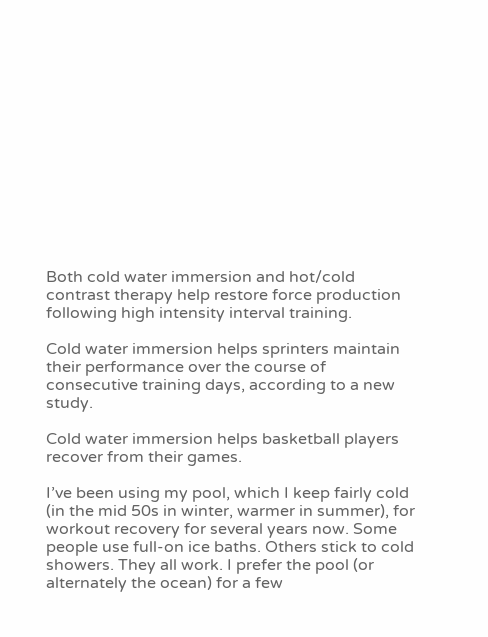Both cold water immersion and hot/cold contrast therapy help restore force production following high intensity interval training.

Cold water immersion helps sprinters maintain their performance over the course of consecutive training days, according to a new study.

Cold water immersion helps basketball players recover from their games.

I’ve been using my pool, which I keep fairly cold (in the mid 50s in winter, warmer in summer), for workout recovery for several years now. Some people use full-on ice baths. Others stick to cold showers. They all work. I prefer the pool (or alternately the ocean) for a few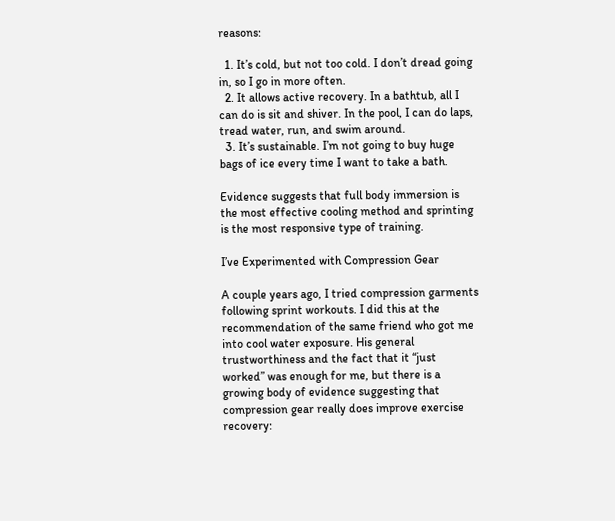reasons:

  1. It’s cold, but not too cold. I don’t dread going in, so I go in more often.
  2. It allows active recovery. In a bathtub, all I can do is sit and shiver. In the pool, I can do laps, tread water, run, and swim around.
  3. It’s sustainable. I’m not going to buy huge bags of ice every time I want to take a bath.

Evidence suggests that full body immersion is the most effective cooling method and sprinting is the most responsive type of training.

I’ve Experimented with Compression Gear

A couple years ago, I tried compression garments following sprint workouts. I did this at the recommendation of the same friend who got me into cool water exposure. His general trustworthiness and the fact that it “just worked” was enough for me, but there is a growing body of evidence suggesting that compression gear really does improve exercise recovery: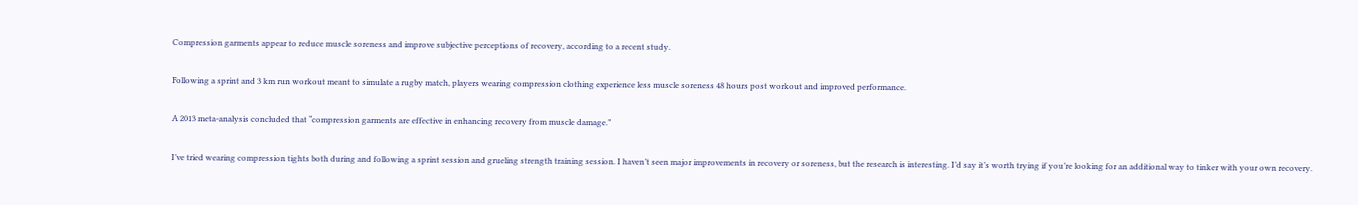Compression garments appear to reduce muscle soreness and improve subjective perceptions of recovery, according to a recent study.

Following a sprint and 3 km run workout meant to simulate a rugby match, players wearing compression clothing experience less muscle soreness 48 hours post workout and improved performance.

A 2013 meta-analysis concluded that “compression garments are effective in enhancing recovery from muscle damage.”

I’ve tried wearing compression tights both during and following a sprint session and grueling strength training session. I haven’t seen major improvements in recovery or soreness, but the research is interesting. I’d say it’s worth trying if you’re looking for an additional way to tinker with your own recovery.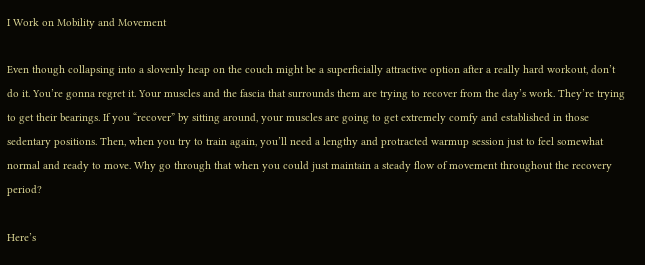I Work on Mobility and Movement

Even though collapsing into a slovenly heap on the couch might be a superficially attractive option after a really hard workout, don’t do it. You’re gonna regret it. Your muscles and the fascia that surrounds them are trying to recover from the day’s work. They’re trying to get their bearings. If you “recover” by sitting around, your muscles are going to get extremely comfy and established in those sedentary positions. Then, when you try to train again, you’ll need a lengthy and protracted warmup session just to feel somewhat normal and ready to move. Why go through that when you could just maintain a steady flow of movement throughout the recovery period?

Here’s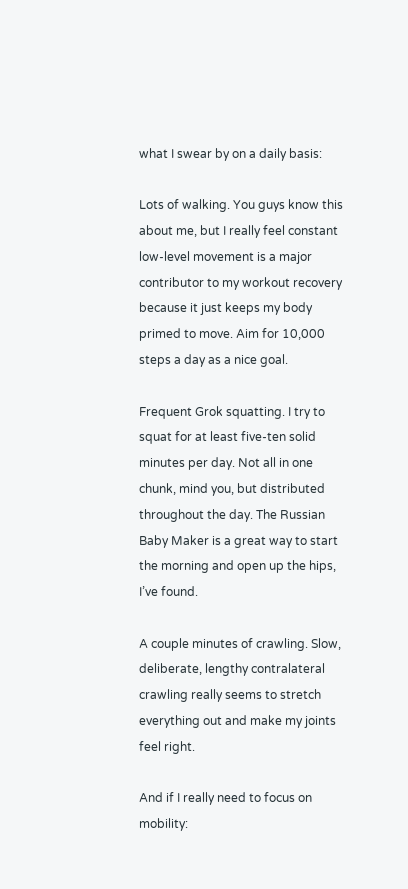what I swear by on a daily basis:

Lots of walking. You guys know this about me, but I really feel constant low-level movement is a major contributor to my workout recovery because it just keeps my body primed to move. Aim for 10,000 steps a day as a nice goal.

Frequent Grok squatting. I try to squat for at least five-ten solid minutes per day. Not all in one chunk, mind you, but distributed throughout the day. The Russian Baby Maker is a great way to start the morning and open up the hips, I’ve found.

A couple minutes of crawling. Slow, deliberate, lengthy contralateral crawling really seems to stretch everything out and make my joints feel right.

And if I really need to focus on mobility: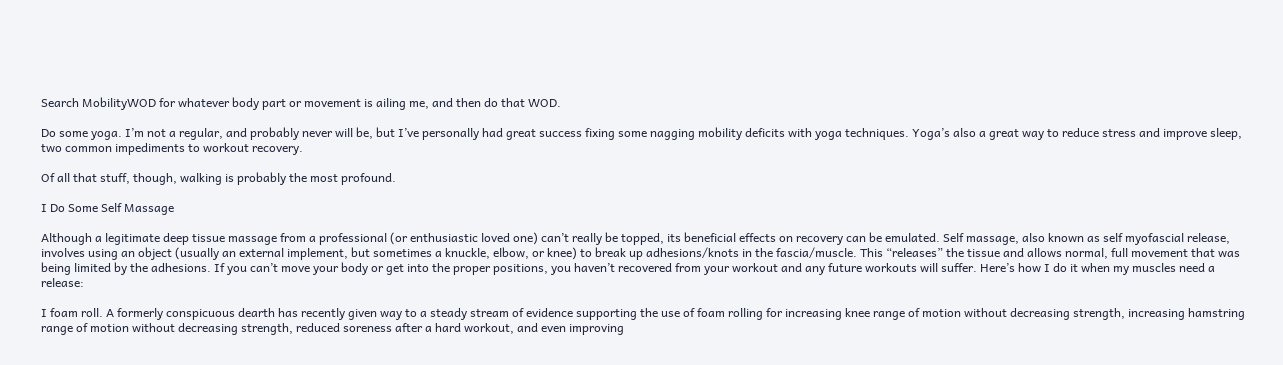Search MobilityWOD for whatever body part or movement is ailing me, and then do that WOD.

Do some yoga. I’m not a regular, and probably never will be, but I’ve personally had great success fixing some nagging mobility deficits with yoga techniques. Yoga’s also a great way to reduce stress and improve sleep, two common impediments to workout recovery.

Of all that stuff, though, walking is probably the most profound.

I Do Some Self Massage

Although a legitimate deep tissue massage from a professional (or enthusiastic loved one) can’t really be topped, its beneficial effects on recovery can be emulated. Self massage, also known as self myofascial release, involves using an object (usually an external implement, but sometimes a knuckle, elbow, or knee) to break up adhesions/knots in the fascia/muscle. This “releases” the tissue and allows normal, full movement that was being limited by the adhesions. If you can’t move your body or get into the proper positions, you haven’t recovered from your workout and any future workouts will suffer. Here’s how I do it when my muscles need a release:

I foam roll. A formerly conspicuous dearth has recently given way to a steady stream of evidence supporting the use of foam rolling for increasing knee range of motion without decreasing strength, increasing hamstring range of motion without decreasing strength, reduced soreness after a hard workout, and even improving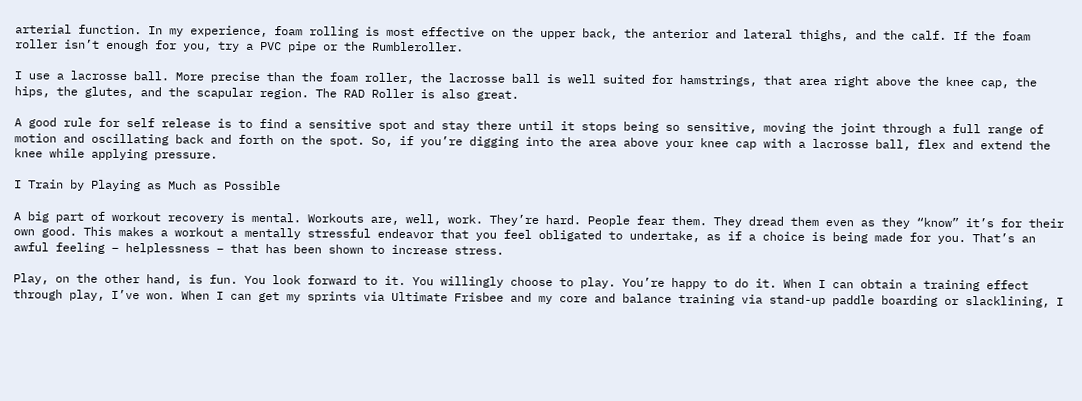arterial function. In my experience, foam rolling is most effective on the upper back, the anterior and lateral thighs, and the calf. If the foam roller isn’t enough for you, try a PVC pipe or the Rumbleroller.

I use a lacrosse ball. More precise than the foam roller, the lacrosse ball is well suited for hamstrings, that area right above the knee cap, the hips, the glutes, and the scapular region. The RAD Roller is also great.

A good rule for self release is to find a sensitive spot and stay there until it stops being so sensitive, moving the joint through a full range of motion and oscillating back and forth on the spot. So, if you’re digging into the area above your knee cap with a lacrosse ball, flex and extend the knee while applying pressure.

I Train by Playing as Much as Possible

A big part of workout recovery is mental. Workouts are, well, work. They’re hard. People fear them. They dread them even as they “know” it’s for their own good. This makes a workout a mentally stressful endeavor that you feel obligated to undertake, as if a choice is being made for you. That’s an awful feeling – helplessness – that has been shown to increase stress.

Play, on the other hand, is fun. You look forward to it. You willingly choose to play. You’re happy to do it. When I can obtain a training effect through play, I’ve won. When I can get my sprints via Ultimate Frisbee and my core and balance training via stand-up paddle boarding or slacklining, I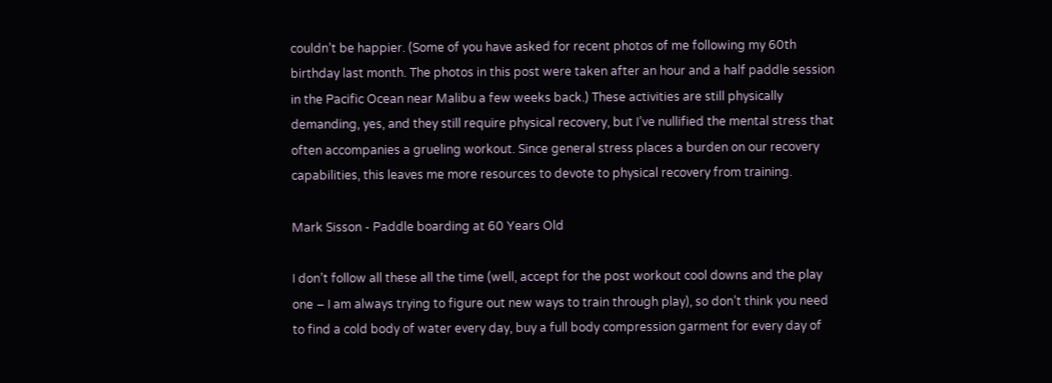couldn’t be happier. (Some of you have asked for recent photos of me following my 60th birthday last month. The photos in this post were taken after an hour and a half paddle session in the Pacific Ocean near Malibu a few weeks back.) These activities are still physically demanding, yes, and they still require physical recovery, but I’ve nullified the mental stress that often accompanies a grueling workout. Since general stress places a burden on our recovery capabilities, this leaves me more resources to devote to physical recovery from training.

Mark Sisson - Paddle boarding at 60 Years Old

I don’t follow all these all the time (well, accept for the post workout cool downs and the play one – I am always trying to figure out new ways to train through play), so don’t think you need to find a cold body of water every day, buy a full body compression garment for every day of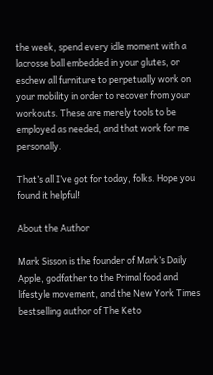the week, spend every idle moment with a lacrosse ball embedded in your glutes, or eschew all furniture to perpetually work on your mobility in order to recover from your workouts. These are merely tools to be employed as needed, and that work for me personally.

That’s all I’ve got for today, folks. Hope you found it helpful!

About the Author

Mark Sisson is the founder of Mark’s Daily Apple, godfather to the Primal food and lifestyle movement, and the New York Times bestselling author of The Keto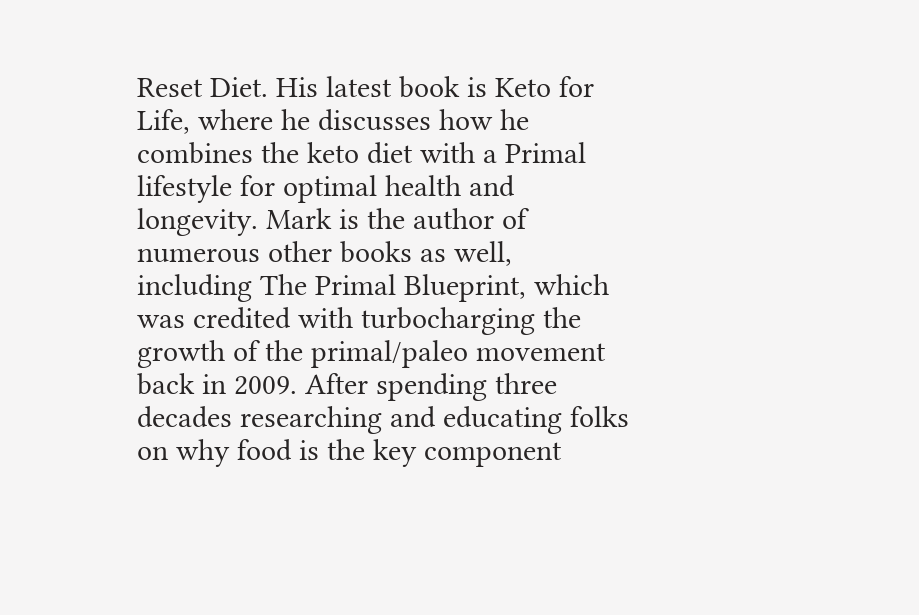Reset Diet. His latest book is Keto for Life, where he discusses how he combines the keto diet with a Primal lifestyle for optimal health and longevity. Mark is the author of numerous other books as well, including The Primal Blueprint, which was credited with turbocharging the growth of the primal/paleo movement back in 2009. After spending three decades researching and educating folks on why food is the key component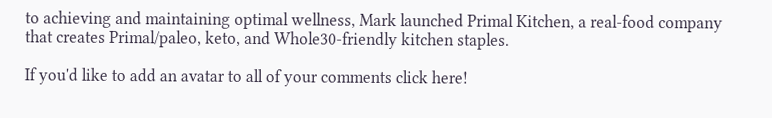to achieving and maintaining optimal wellness, Mark launched Primal Kitchen, a real-food company that creates Primal/paleo, keto, and Whole30-friendly kitchen staples.

If you'd like to add an avatar to all of your comments click here!